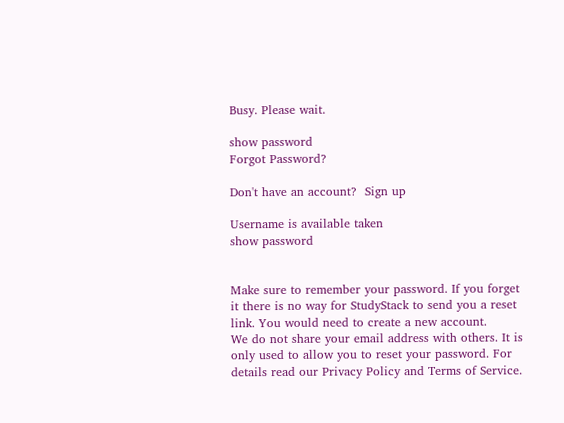Busy. Please wait.

show password
Forgot Password?

Don't have an account?  Sign up

Username is available taken
show password


Make sure to remember your password. If you forget it there is no way for StudyStack to send you a reset link. You would need to create a new account.
We do not share your email address with others. It is only used to allow you to reset your password. For details read our Privacy Policy and Terms of Service.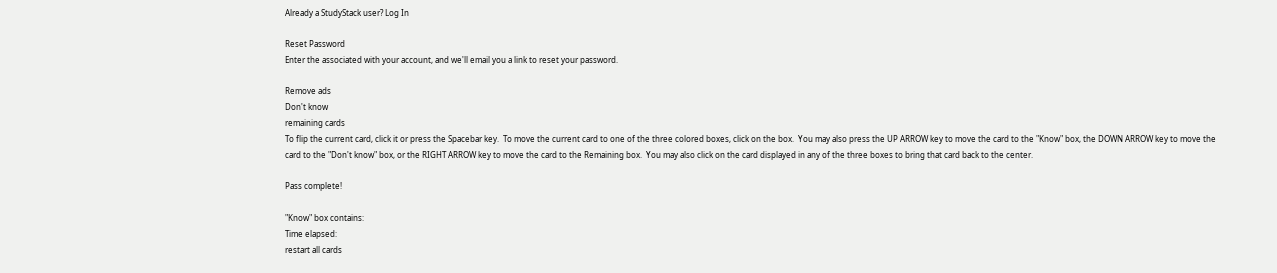Already a StudyStack user? Log In

Reset Password
Enter the associated with your account, and we'll email you a link to reset your password.

Remove ads
Don't know
remaining cards
To flip the current card, click it or press the Spacebar key.  To move the current card to one of the three colored boxes, click on the box.  You may also press the UP ARROW key to move the card to the "Know" box, the DOWN ARROW key to move the card to the "Don't know" box, or the RIGHT ARROW key to move the card to the Remaining box.  You may also click on the card displayed in any of the three boxes to bring that card back to the center.

Pass complete!

"Know" box contains:
Time elapsed:
restart all cards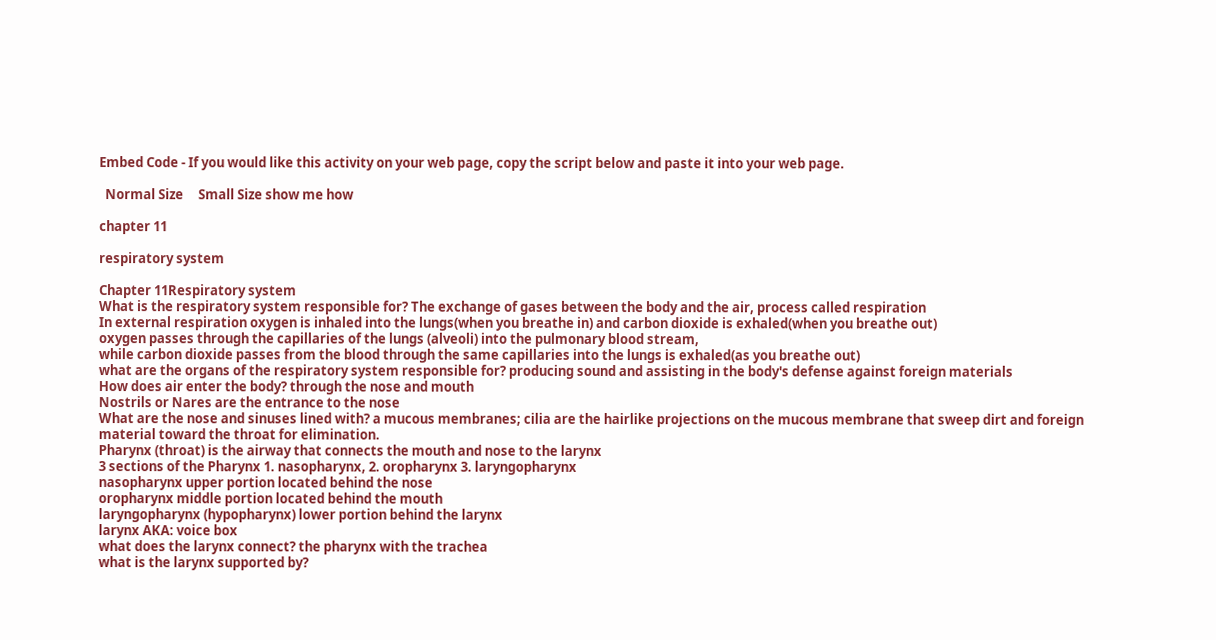Embed Code - If you would like this activity on your web page, copy the script below and paste it into your web page.

  Normal Size     Small Size show me how

chapter 11

respiratory system

Chapter 11Respiratory system
What is the respiratory system responsible for? The exchange of gases between the body and the air, process called respiration
In external respiration oxygen is inhaled into the lungs(when you breathe in) and carbon dioxide is exhaled(when you breathe out)
oxygen passes through the capillaries of the lungs (alveoli) into the pulmonary blood stream,
while carbon dioxide passes from the blood through the same capillaries into the lungs is exhaled(as you breathe out)
what are the organs of the respiratory system responsible for? producing sound and assisting in the body's defense against foreign materials
How does air enter the body? through the nose and mouth
Nostrils or Nares are the entrance to the nose
What are the nose and sinuses lined with? a mucous membranes; cilia are the hairlike projections on the mucous membrane that sweep dirt and foreign material toward the throat for elimination.
Pharynx (throat) is the airway that connects the mouth and nose to the larynx
3 sections of the Pharynx 1. nasopharynx, 2. oropharynx 3. laryngopharynx
nasopharynx upper portion located behind the nose
oropharynx middle portion located behind the mouth
laryngopharynx (hypopharynx) lower portion behind the larynx
larynx AKA: voice box
what does the larynx connect? the pharynx with the trachea
what is the larynx supported by?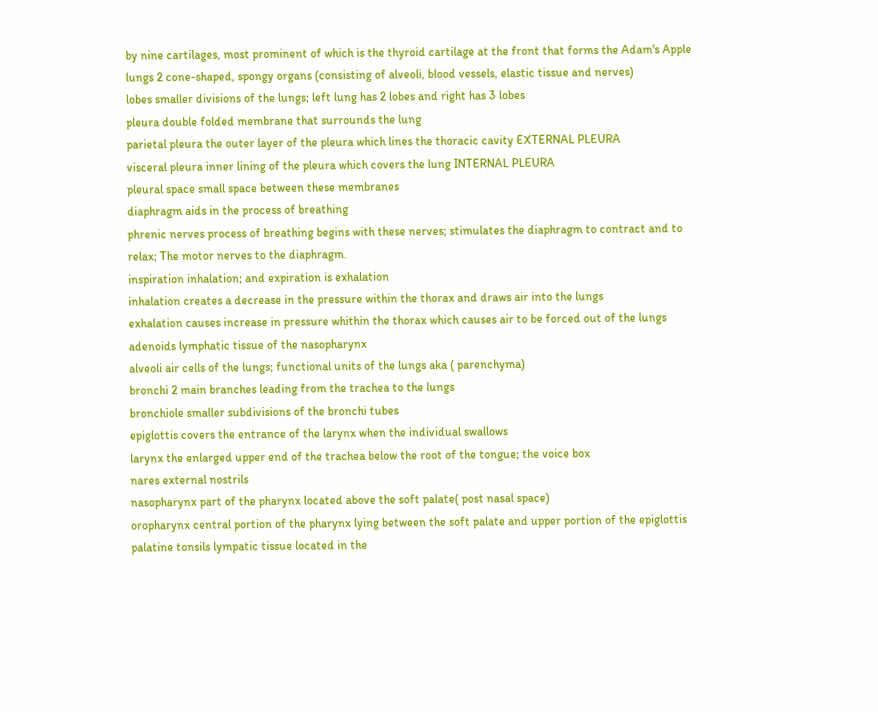by nine cartilages, most prominent of which is the thyroid cartilage at the front that forms the Adam's Apple
lungs 2 cone-shaped, spongy organs (consisting of alveoli, blood vessels, elastic tissue and nerves)
lobes smaller divisions of the lungs; left lung has 2 lobes and right has 3 lobes
pleura double folded membrane that surrounds the lung
parietal pleura the outer layer of the pleura which lines the thoracic cavity EXTERNAL PLEURA
visceral pleura inner lining of the pleura which covers the lung INTERNAL PLEURA
pleural space small space between these membranes
diaphragm aids in the process of breathing
phrenic nerves process of breathing begins with these nerves; stimulates the diaphragm to contract and to relax; The motor nerves to the diaphragm.
inspiration inhalation; and expiration is exhalation
inhalation creates a decrease in the pressure within the thorax and draws air into the lungs
exhalation causes increase in pressure whithin the thorax which causes air to be forced out of the lungs
adenoids lymphatic tissue of the nasopharynx
alveoli air cells of the lungs; functional units of the lungs aka ( parenchyma)
bronchi 2 main branches leading from the trachea to the lungs
bronchiole smaller subdivisions of the bronchi tubes
epiglottis covers the entrance of the larynx when the individual swallows
larynx the enlarged upper end of the trachea below the root of the tongue; the voice box
nares external nostrils
nasopharynx part of the pharynx located above the soft palate( post nasal space)
oropharynx central portion of the pharynx lying between the soft palate and upper portion of the epiglottis
palatine tonsils lympatic tissue located in the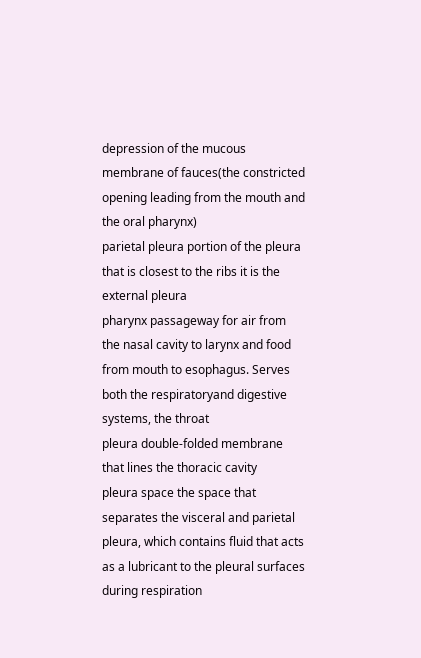depression of the mucous membrane of fauces(the constricted opening leading from the mouth and the oral pharynx)
parietal pleura portion of the pleura that is closest to the ribs it is the external pleura
pharynx passageway for air from the nasal cavity to larynx and food from mouth to esophagus. Serves both the respiratoryand digestive systems, the throat
pleura double-folded membrane that lines the thoracic cavity
pleura space the space that separates the visceral and parietal pleura, which contains fluid that acts as a lubricant to the pleural surfaces during respiration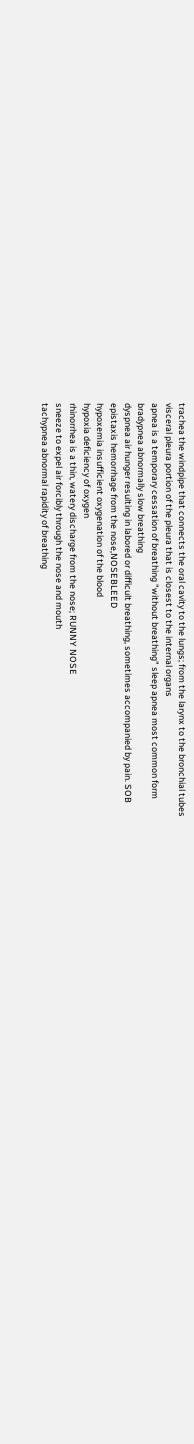trachea the windpipe that connects the oral cavity to the lungs; from the larynx to the bronchial tubes
visceral pleura portion of the pleura that is closest to the internal organs
apnea is a temporary cessation of breathing "without breathing" sleep apnea most common form
bradypnea abnormally slow breathing
dyspnea air hunger resulting in labored or difficult breathing, sometimes accompanied by pain. SOB
epistaxis hemorrhage from the nose,NOSEBLEED
hypoxemia insufficient oxygenation of the blood
hypoxia deficiency of oxygen
rhinorrhea is a thin, watery discharge from the nose; RUNNY NOSE
sneeze to expel air forcibly through the nose and mouth
tachypnea abnormal rapidity of breathing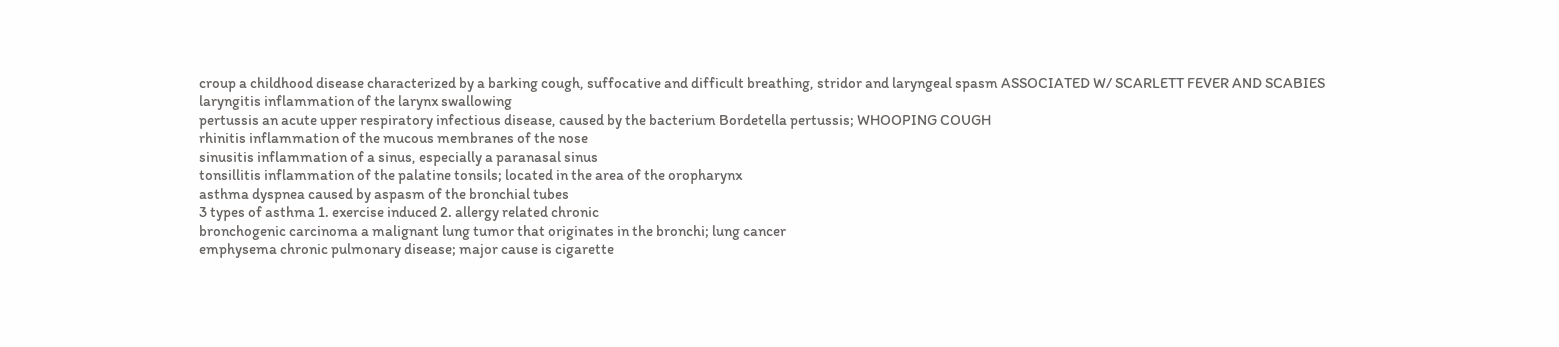croup a childhood disease characterized by a barking cough, suffocative and difficult breathing, stridor and laryngeal spasm ASSOCIATED W/ SCARLETT FEVER AND SCABIES
laryngitis inflammation of the larynx swallowing
pertussis an acute upper respiratory infectious disease, caused by the bacterium Bordetella pertussis; WHOOPING COUGH
rhinitis inflammation of the mucous membranes of the nose
sinusitis inflammation of a sinus, especially a paranasal sinus
tonsillitis inflammation of the palatine tonsils; located in the area of the oropharynx
asthma dyspnea caused by aspasm of the bronchial tubes
3 types of asthma 1. exercise induced 2. allergy related chronic
bronchogenic carcinoma a malignant lung tumor that originates in the bronchi; lung cancer
emphysema chronic pulmonary disease; major cause is cigarette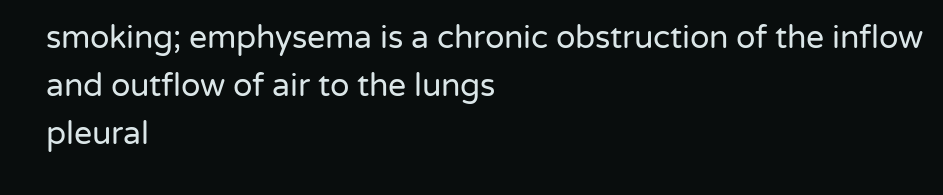smoking; emphysema is a chronic obstruction of the inflow and outflow of air to the lungs
pleural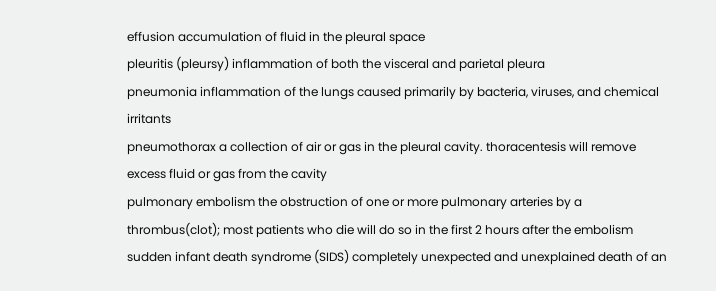effusion accumulation of fluid in the pleural space
pleuritis (pleursy) inflammation of both the visceral and parietal pleura
pneumonia inflammation of the lungs caused primarily by bacteria, viruses, and chemical irritants
pneumothorax a collection of air or gas in the pleural cavity. thoracentesis will remove excess fluid or gas from the cavity
pulmonary embolism the obstruction of one or more pulmonary arteries by a thrombus(clot); most patients who die will do so in the first 2 hours after the embolism
sudden infant death syndrome (SIDS) completely unexpected and unexplained death of an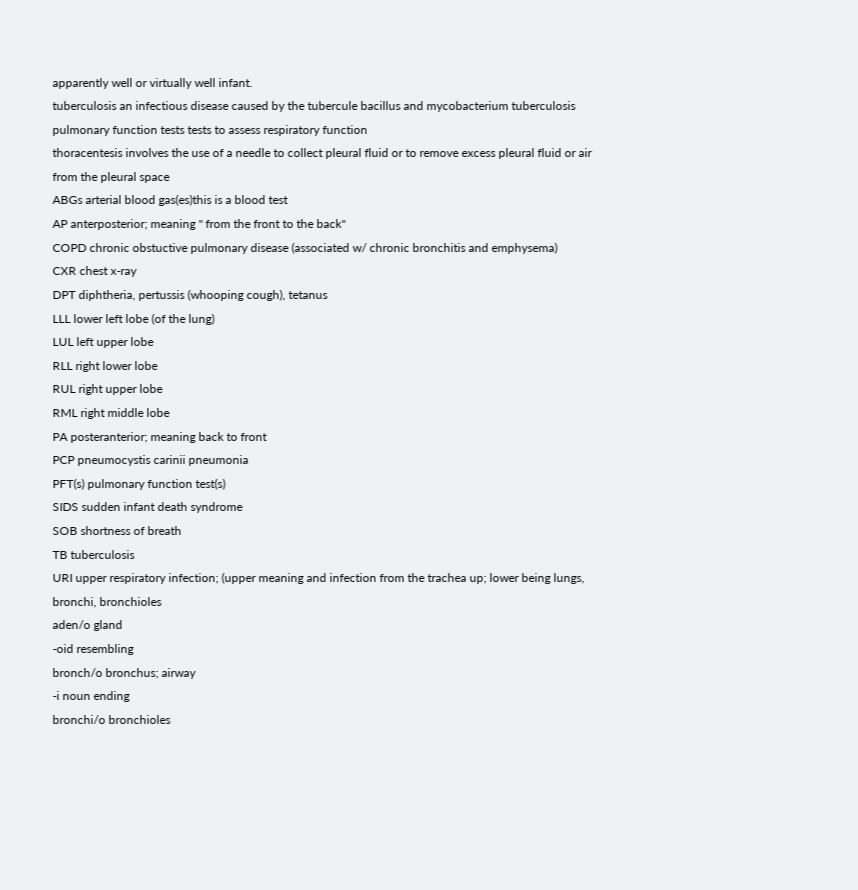apparently well or virtually well infant.
tuberculosis an infectious disease caused by the tubercule bacillus and mycobacterium tuberculosis
pulmonary function tests tests to assess respiratory function
thoracentesis involves the use of a needle to collect pleural fluid or to remove excess pleural fluid or air from the pleural space
ABGs arterial blood gas(es)this is a blood test
AP anterposterior; meaning " from the front to the back"
COPD chronic obstuctive pulmonary disease (associated w/ chronic bronchitis and emphysema)
CXR chest x-ray
DPT diphtheria, pertussis (whooping cough), tetanus
LLL lower left lobe (of the lung)
LUL left upper lobe
RLL right lower lobe
RUL right upper lobe
RML right middle lobe
PA posteranterior; meaning back to front
PCP pneumocystis carinii pneumonia
PFT(s) pulmonary function test(s)
SIDS sudden infant death syndrome
SOB shortness of breath
TB tuberculosis
URI upper respiratory infection; (upper meaning and infection from the trachea up; lower being lungs, bronchi, bronchioles
aden/o gland
-oid resembling
bronch/o bronchus; airway
-i noun ending
bronchi/o bronchioles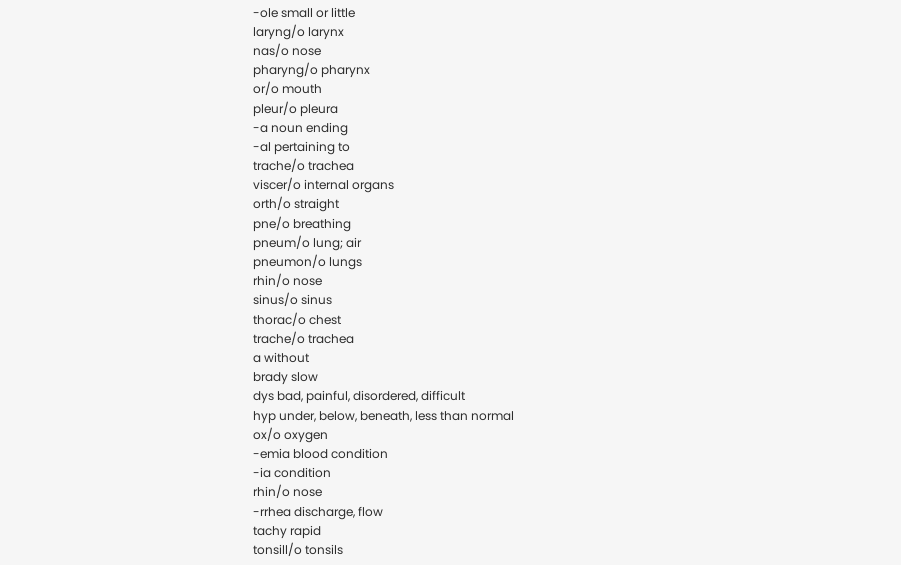-ole small or little
laryng/o larynx
nas/o nose
pharyng/o pharynx
or/o mouth
pleur/o pleura
-a noun ending
-al pertaining to
trache/o trachea
viscer/o internal organs
orth/o straight
pne/o breathing
pneum/o lung; air
pneumon/o lungs
rhin/o nose
sinus/o sinus
thorac/o chest
trache/o trachea
a without
brady slow
dys bad, painful, disordered, difficult
hyp under, below, beneath, less than normal
ox/o oxygen
-emia blood condition
-ia condition
rhin/o nose
-rrhea discharge, flow
tachy rapid
tonsill/o tonsils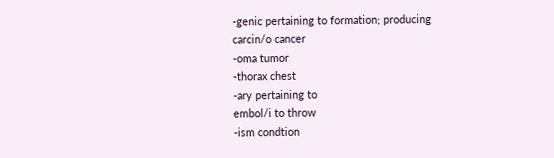-genic pertaining to formation; producing
carcin/o cancer
-oma tumor
-thorax chest
-ary pertaining to
embol/i to throw
-ism condtion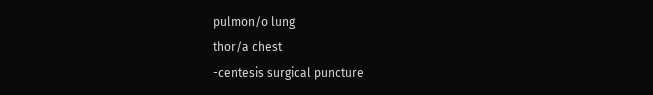pulmon/o lung
thor/a chest
-centesis surgical puncture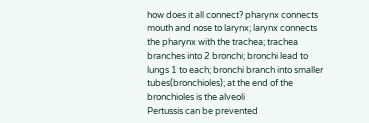how does it all connect? pharynx connects mouth and nose to larynx; larynx connects the pharynx with the trachea; trachea branches into 2 bronchi; bronchi lead to lungs 1 to each; bronchi branch into smaller tubes(bronchioles); at the end of the bronchioles is the alveoli
Pertussis can be prevented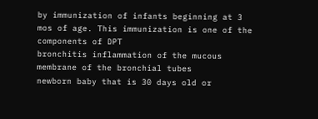by immunization of infants beginning at 3 mos of age. This immunization is one of the components of DPT
bronchitis inflammation of the mucous membrane of the bronchial tubes
newborn baby that is 30 days old or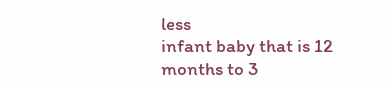less
infant baby that is 12 months to 3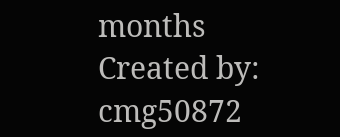months
Created by: cmg50872